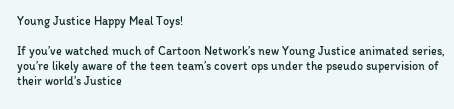Young Justice Happy Meal Toys!

If you’ve watched much of Cartoon Network’s new Young Justice animated series, you’re likely aware of the teen team’s covert ops under the pseudo supervision of their world’s Justice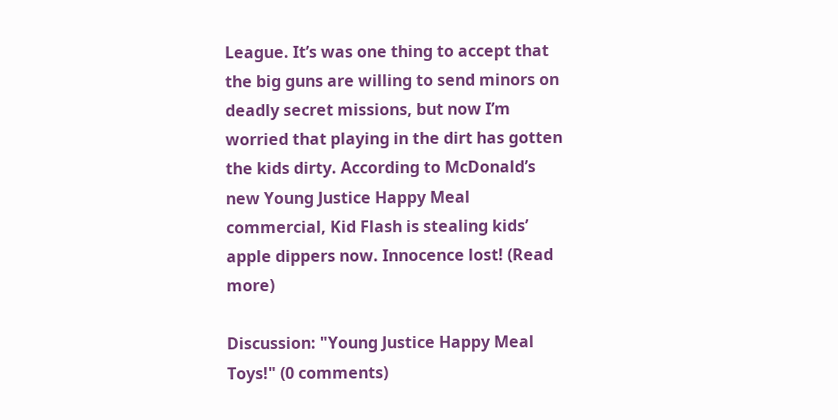League. It’s was one thing to accept that the big guns are willing to send minors on deadly secret missions, but now I’m worried that playing in the dirt has gotten the kids dirty. According to McDonald’s new Young Justice Happy Meal commercial, Kid Flash is stealing kids’ apple dippers now. Innocence lost! (Read more)

Discussion: "Young Justice Happy Meal Toys!" (0 comments)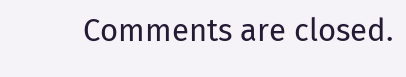Comments are closed.